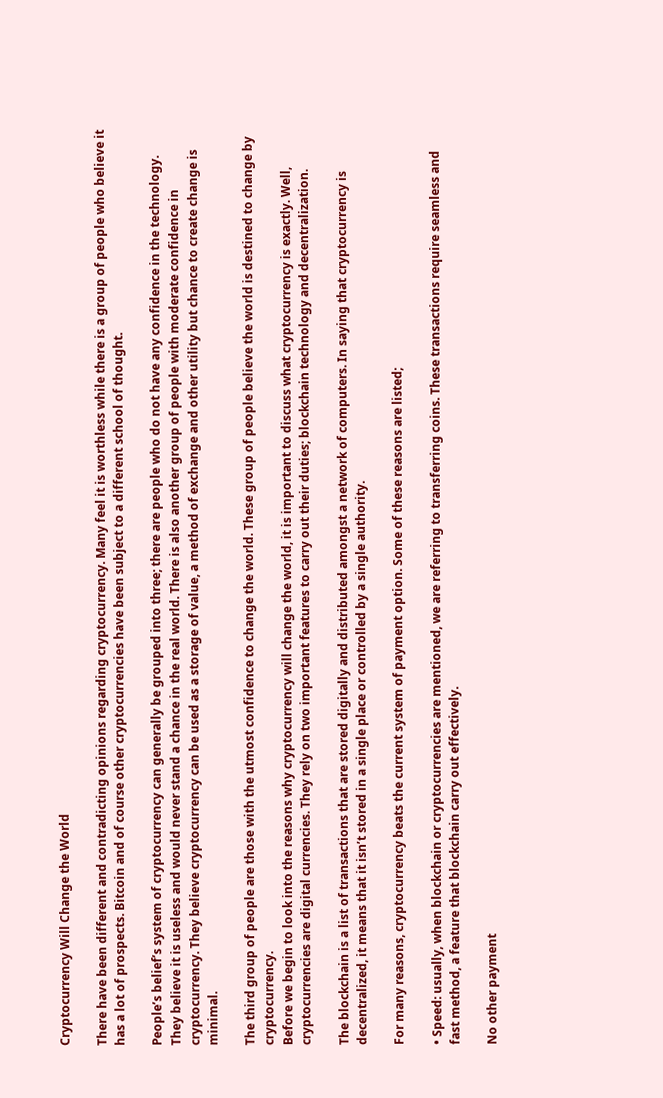Cryptocurrency Will Change the World

There have been different and contradicting opinions regarding cryptocurrency. Many feel it is worthless while there is a group of people who believe it has a lot of prospects. Bitcoin and of course other cryptocurrencies have been subject to a different school of thought.

People’s belief’s system of cryptocurrency can generally be grouped into three; there are people who do not have any confidence in the technology. They believe it is useless and would never stand a chance in the real world. There is also another group of people with moderate confidence in cryptocurrency. They believe cryptocurrency can be used as a storage of value, a method of exchange and other utility but chance to create change is minimal.

The third group of people are those with the utmost confidence to change the world. These group of people believe the world is destined to change by cryptocurrency.
Before we begin to look into the reasons why cryptocurrency will change the world, it is important to discuss what cryptocurrency is exactly. Well, cryptocurrencies are digital currencies. They rely on two important features to carry out their duties; blockchain technology and decentralization.

The blockchain is a list of transactions that are stored digitally and distributed amongst a network of computers. In saying that cryptocurrency is decentralized, it means that it isn’t stored in a single place or controlled by a single authority.

For many reasons, cryptocurrency beats the current system of payment option. Some of these reasons are listed;

• Speed: usually, when blockchain or cryptocurrencies are mentioned, we are referring to transferring coins. These transactions require seamless and fast method, a feature that blockchain carry out effectively.

No other payment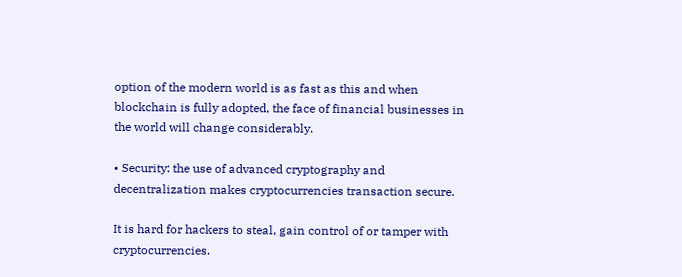option of the modern world is as fast as this and when blockchain is fully adopted, the face of financial businesses in the world will change considerably.

• Security: the use of advanced cryptography and decentralization makes cryptocurrencies transaction secure.

It is hard for hackers to steal, gain control of or tamper with cryptocurrencies.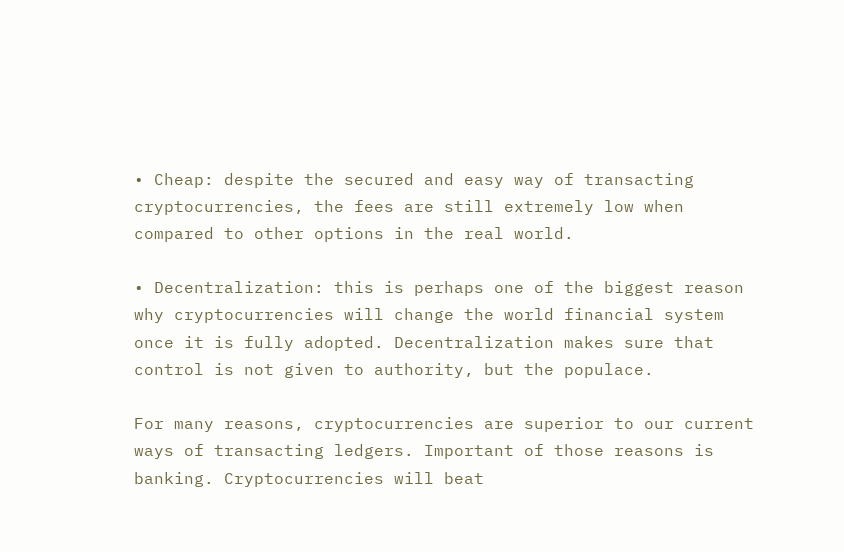• Cheap: despite the secured and easy way of transacting cryptocurrencies, the fees are still extremely low when compared to other options in the real world.

• Decentralization: this is perhaps one of the biggest reason why cryptocurrencies will change the world financial system once it is fully adopted. Decentralization makes sure that control is not given to authority, but the populace.

For many reasons, cryptocurrencies are superior to our current ways of transacting ledgers. Important of those reasons is banking. Cryptocurrencies will beat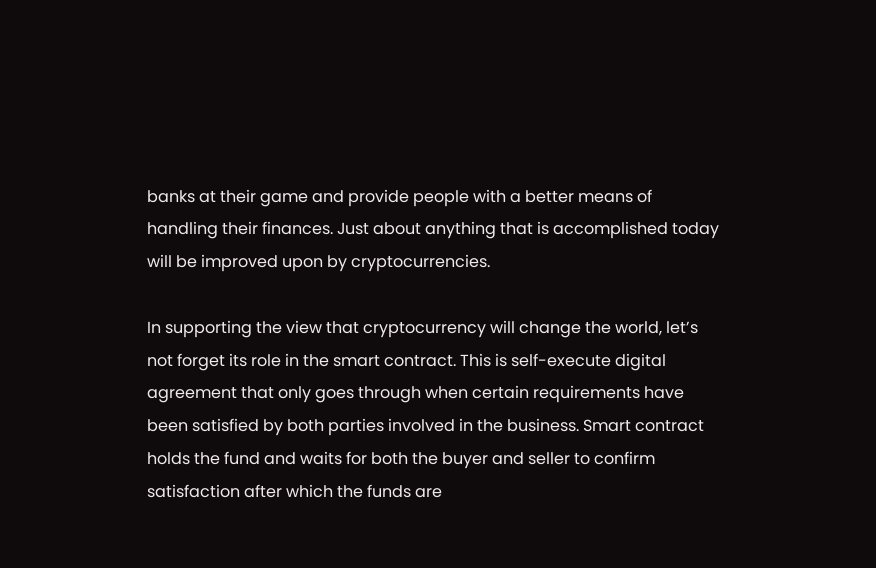banks at their game and provide people with a better means of handling their finances. Just about anything that is accomplished today will be improved upon by cryptocurrencies.

In supporting the view that cryptocurrency will change the world, let’s not forget its role in the smart contract. This is self-execute digital agreement that only goes through when certain requirements have been satisfied by both parties involved in the business. Smart contract holds the fund and waits for both the buyer and seller to confirm satisfaction after which the funds are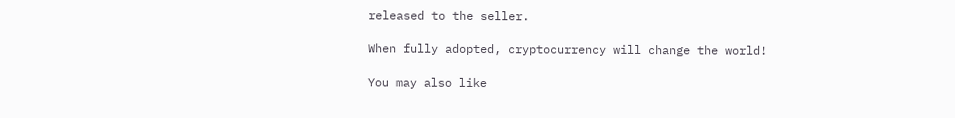released to the seller.

When fully adopted, cryptocurrency will change the world!

You may also like